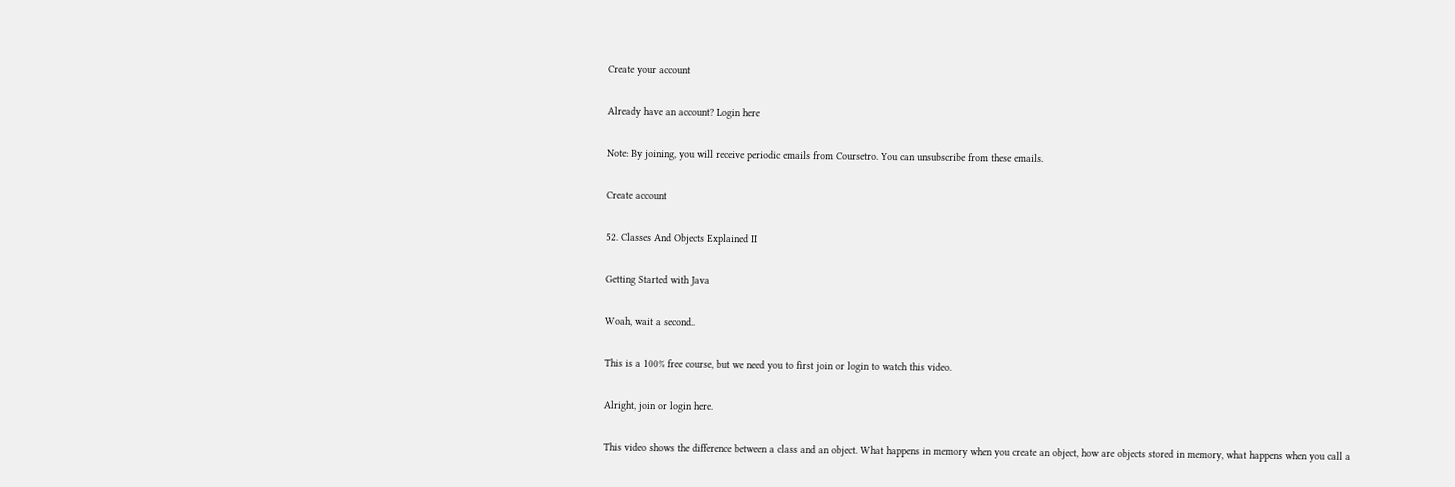Create your account

Already have an account? Login here

Note: By joining, you will receive periodic emails from Coursetro. You can unsubscribe from these emails.

Create account

52. Classes And Objects Explained II

Getting Started with Java

Woah, wait a second..

This is a 100% free course, but we need you to first join or login to watch this video.

Alright, join or login here.

This video shows the difference between a class and an object. What happens in memory when you create an object, how are objects stored in memory, what happens when you call a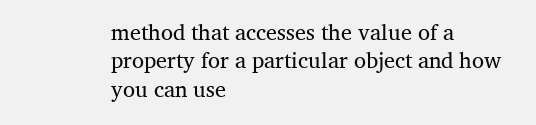method that accesses the value of a property for a particular object and how you can use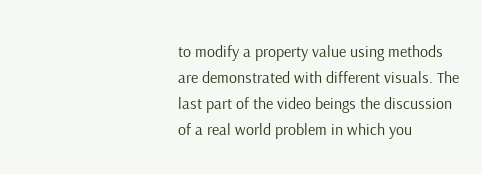to modify a property value using methods are demonstrated with different visuals. The last part of the video beings the discussion of a real world problem in which you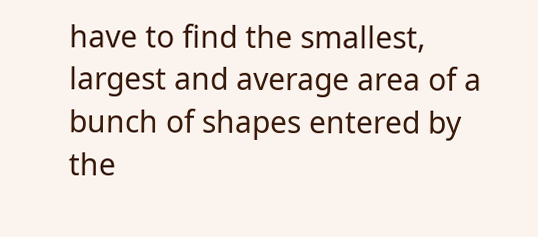have to find the smallest, largest and average area of a bunch of shapes entered by the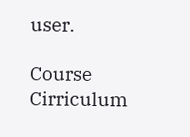user.

Course Cirriculum